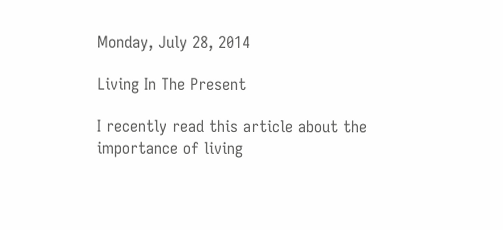Monday, July 28, 2014

Living In The Present

I recently read this article about the importance of living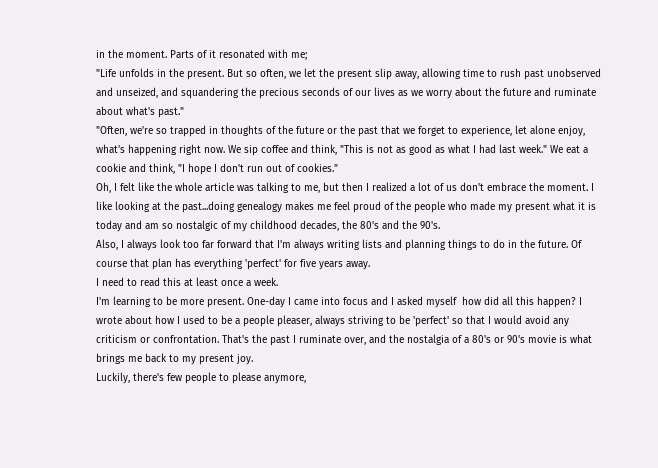in the moment. Parts of it resonated with me;
"Life unfolds in the present. But so often, we let the present slip away, allowing time to rush past unobserved and unseized, and squandering the precious seconds of our lives as we worry about the future and ruminate about what's past."
"Often, we're so trapped in thoughts of the future or the past that we forget to experience, let alone enjoy, what's happening right now. We sip coffee and think, "This is not as good as what I had last week." We eat a cookie and think, "I hope I don't run out of cookies."
Oh, I felt like the whole article was talking to me, but then I realized a lot of us don't embrace the moment. I like looking at the past...doing genealogy makes me feel proud of the people who made my present what it is today and am so nostalgic of my childhood decades, the 80's and the 90's.
Also, I always look too far forward that I'm always writing lists and planning things to do in the future. Of course that plan has everything 'perfect' for five years away.
I need to read this at least once a week.
I'm learning to be more present. One-day I came into focus and I asked myself  how did all this happen? I wrote about how I used to be a people pleaser, always striving to be 'perfect' so that I would avoid any criticism or confrontation. That's the past I ruminate over, and the nostalgia of a 80's or 90's movie is what brings me back to my present joy.
Luckily, there's few people to please anymore,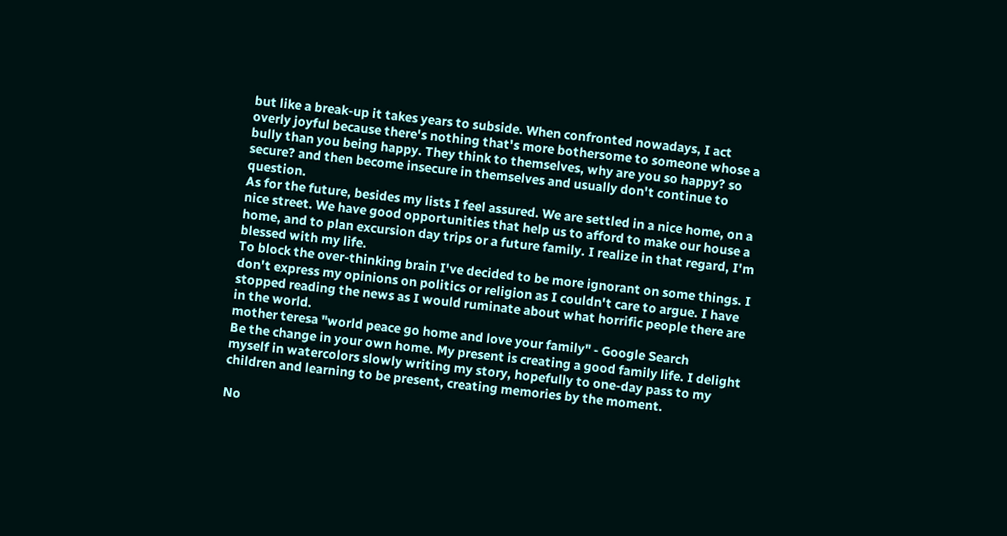but like a break-up it takes years to subside. When confronted nowadays, I act overly joyful because there's nothing that's more bothersome to someone whose a bully than you being happy. They think to themselves, why are you so happy? so secure? and then become insecure in themselves and usually don't continue to question.
As for the future, besides my lists I feel assured. We are settled in a nice home, on a nice street. We have good opportunities that help us to afford to make our house a home, and to plan excursion day trips or a future family. I realize in that regard, I'm blessed with my life.
To block the over-thinking brain I've decided to be more ignorant on some things. I don't express my opinions on politics or religion as I couldn't care to argue. I have stopped reading the news as I would ruminate about what horrific people there are in the world.
mother teresa "world peace go home and love your family" - Google Search
Be the change in your own home. My present is creating a good family life. I delight myself in watercolors slowly writing my story, hopefully to one-day pass to my children and learning to be present, creating memories by the moment.

No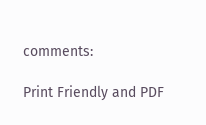comments:

Print Friendly and PDF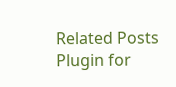Related Posts Plugin for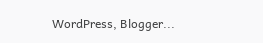WordPress, Blogger...